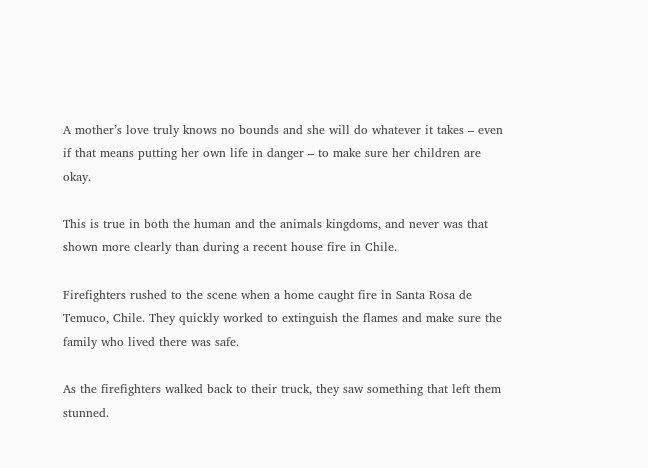A mother’s love truly knows no bounds and she will do whatever it takes – even if that means putting her own life in danger – to make sure her children are okay.

This is true in both the human and the animals kingdoms, and never was that shown more clearly than during a recent house fire in Chile.

Firefighters rushed to the scene when a home caught fire in Santa Rosa de Temuco, Chile. They quickly worked to extinguish the flames and make sure the family who lived there was safe.

As the firefighters walked back to their truck, they saw something that left them stunned.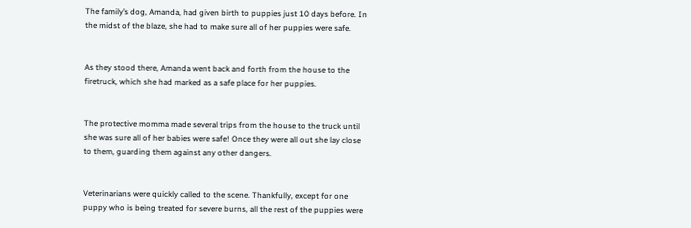The family’s dog, Amanda, had given birth to puppies just 10 days before. In the midst of the blaze, she had to make sure all of her puppies were safe.


As they stood there, Amanda went back and forth from the house to the firetruck, which she had marked as a safe place for her puppies.


The protective momma made several trips from the house to the truck until she was sure all of her babies were safe! Once they were all out she lay close to them, guarding them against any other dangers.


Veterinarians were quickly called to the scene. Thankfully, except for one puppy who is being treated for severe burns, all the rest of the puppies were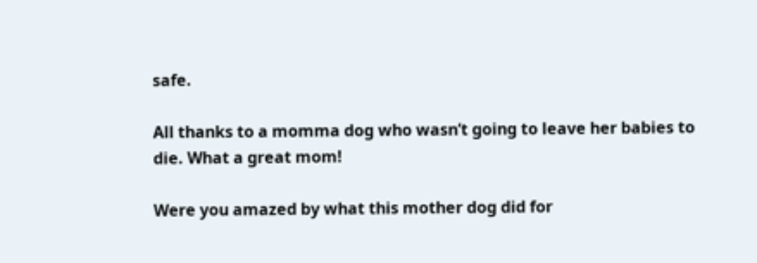safe.

All thanks to a momma dog who wasn’t going to leave her babies to die. What a great mom!

Were you amazed by what this mother dog did for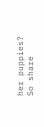her puppies? So share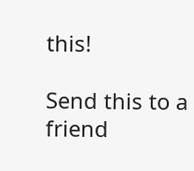this!

Send this to a friend